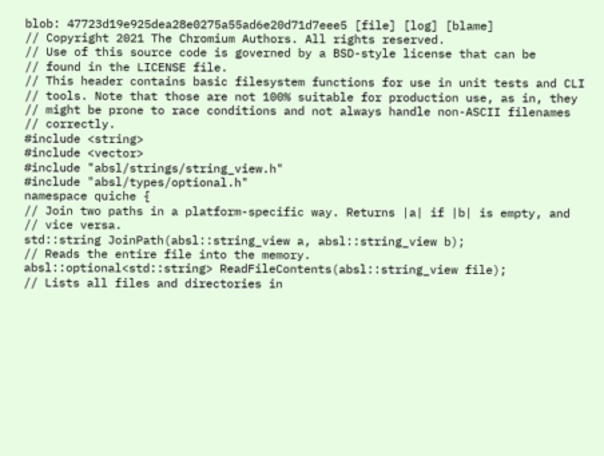blob: 47723d19e925dea28e0275a55ad6e20d71d7eee5 [file] [log] [blame]
// Copyright 2021 The Chromium Authors. All rights reserved.
// Use of this source code is governed by a BSD-style license that can be
// found in the LICENSE file.
// This header contains basic filesystem functions for use in unit tests and CLI
// tools. Note that those are not 100% suitable for production use, as in, they
// might be prone to race conditions and not always handle non-ASCII filenames
// correctly.
#include <string>
#include <vector>
#include "absl/strings/string_view.h"
#include "absl/types/optional.h"
namespace quiche {
// Join two paths in a platform-specific way. Returns |a| if |b| is empty, and
// vice versa.
std::string JoinPath(absl::string_view a, absl::string_view b);
// Reads the entire file into the memory.
absl::optional<std::string> ReadFileContents(absl::string_view file);
// Lists all files and directories in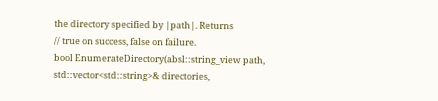the directory specified by |path|. Returns
// true on success, false on failure.
bool EnumerateDirectory(absl::string_view path,
std::vector<std::string>& directories,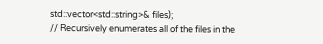std::vector<std::string>& files);
// Recursively enumerates all of the files in the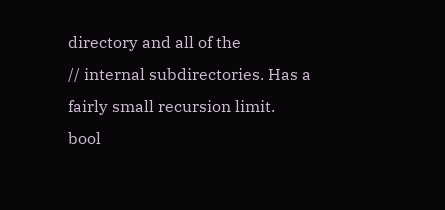directory and all of the
// internal subdirectories. Has a fairly small recursion limit.
bool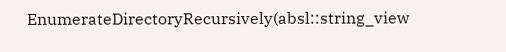EnumerateDirectoryRecursively(absl::string_view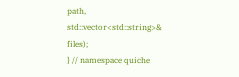path,
std::vector<std::string>& files);
} // namespace quiche